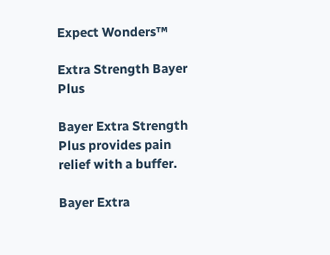Expect Wonders™

Extra Strength Bayer Plus

Bayer Extra Strength Plus provides pain relief with a buffer.

Bayer Extra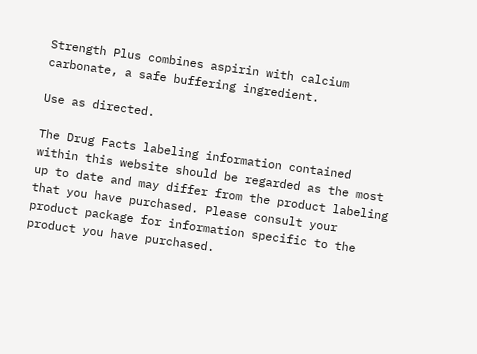Strength Plus combines aspirin with calcium carbonate, a safe buffering ingredient.

Use as directed.

The Drug Facts labeling information contained within this website should be regarded as the most up to date and may differ from the product labeling that you have purchased. Please consult your product package for information specific to the product you have purchased.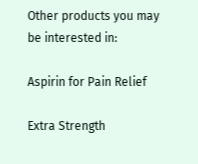Other products you may be interested in:

Aspirin for Pain Relief

Extra Strength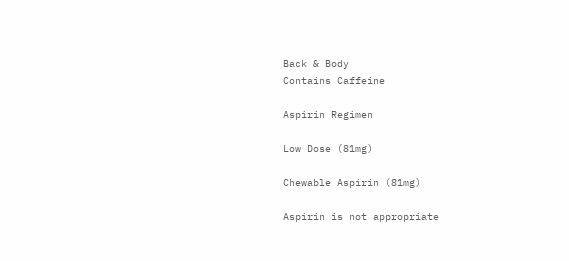Back & Body
Contains Caffeine

Aspirin Regimen

Low Dose (81mg)

Chewable Aspirin (81mg)

Aspirin is not appropriate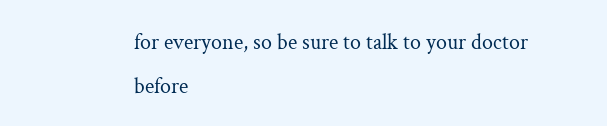for everyone, so be sure to talk to your doctor before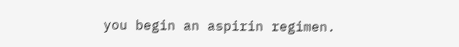you begin an aspirin regimen.